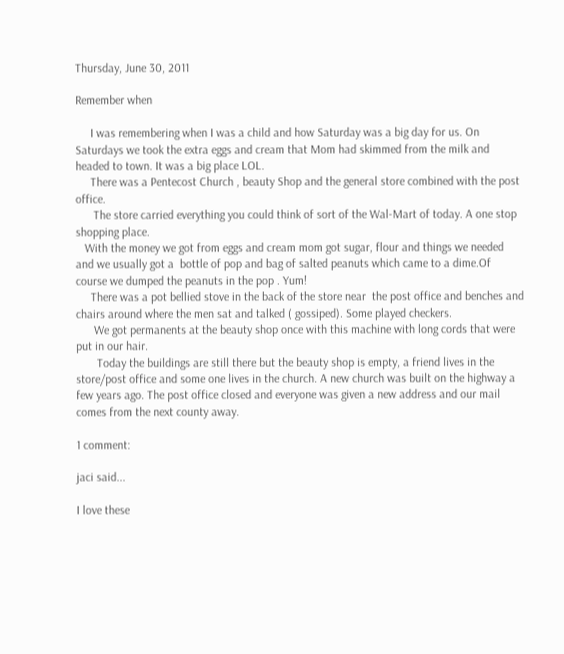Thursday, June 30, 2011

Remember when

     I was remembering when I was a child and how Saturday was a big day for us. On Saturdays we took the extra eggs and cream that Mom had skimmed from the milk and headed to town. It was a big place LOL.
     There was a Pentecost Church , beauty Shop and the general store combined with the post office.
      The store carried everything you could think of sort of the Wal-Mart of today. A one stop shopping place.
   With the money we got from eggs and cream mom got sugar, flour and things we needed and we usually got a  bottle of pop and bag of salted peanuts which came to a dime.Of course we dumped the peanuts in the pop . Yum!
     There was a pot bellied stove in the back of the store near  the post office and benches and chairs around where the men sat and talked ( gossiped). Some played checkers.
      We got permanents at the beauty shop once with this machine with long cords that were put in our hair.
       Today the buildings are still there but the beauty shop is empty, a friend lives in the store/post office and some one lives in the church. A new church was built on the highway a few years ago. The post office closed and everyone was given a new address and our mail comes from the next county away.

1 comment:

jaci said...

I love these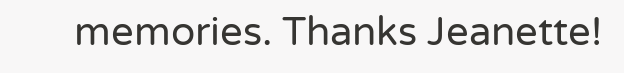memories. Thanks Jeanette!